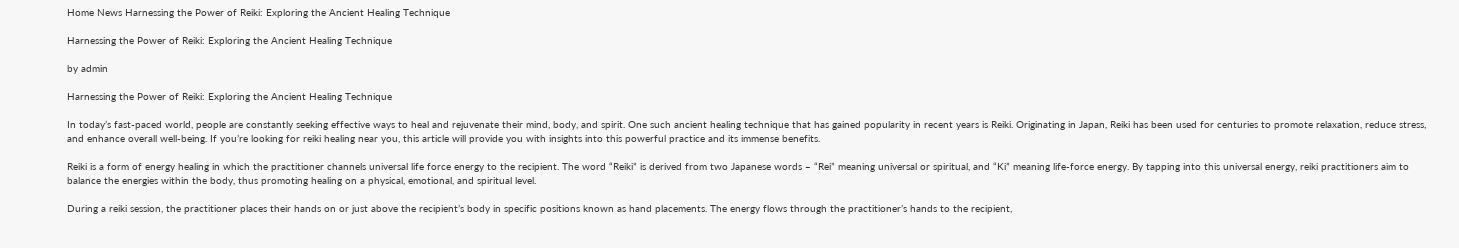Home News Harnessing the Power of Reiki: Exploring the Ancient Healing Technique

Harnessing the Power of Reiki: Exploring the Ancient Healing Technique

by admin

Harnessing the Power of Reiki: Exploring the Ancient Healing Technique

In today’s fast-paced world, people are constantly seeking effective ways to heal and rejuvenate their mind, body, and spirit. One such ancient healing technique that has gained popularity in recent years is Reiki. Originating in Japan, Reiki has been used for centuries to promote relaxation, reduce stress, and enhance overall well-being. If you’re looking for reiki healing near you, this article will provide you with insights into this powerful practice and its immense benefits.

Reiki is a form of energy healing in which the practitioner channels universal life force energy to the recipient. The word “Reiki” is derived from two Japanese words – “Rei” meaning universal or spiritual, and “Ki” meaning life-force energy. By tapping into this universal energy, reiki practitioners aim to balance the energies within the body, thus promoting healing on a physical, emotional, and spiritual level.

During a reiki session, the practitioner places their hands on or just above the recipient’s body in specific positions known as hand placements. The energy flows through the practitioner’s hands to the recipient,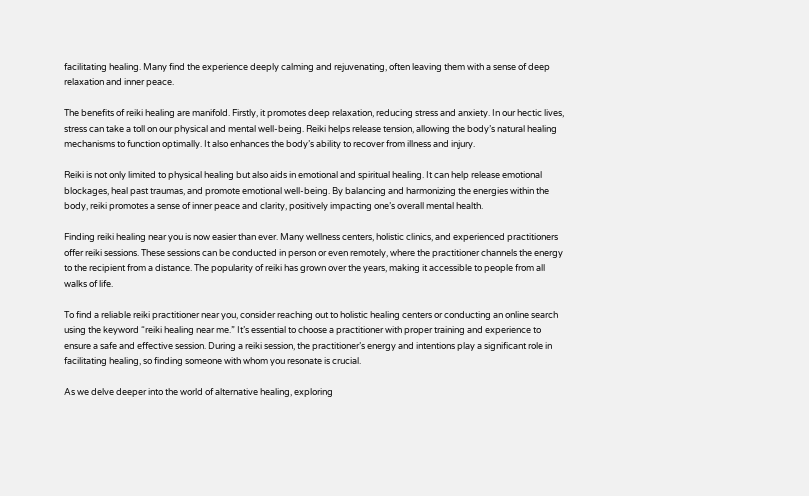facilitating healing. Many find the experience deeply calming and rejuvenating, often leaving them with a sense of deep relaxation and inner peace.

The benefits of reiki healing are manifold. Firstly, it promotes deep relaxation, reducing stress and anxiety. In our hectic lives, stress can take a toll on our physical and mental well-being. Reiki helps release tension, allowing the body’s natural healing mechanisms to function optimally. It also enhances the body’s ability to recover from illness and injury.

Reiki is not only limited to physical healing but also aids in emotional and spiritual healing. It can help release emotional blockages, heal past traumas, and promote emotional well-being. By balancing and harmonizing the energies within the body, reiki promotes a sense of inner peace and clarity, positively impacting one’s overall mental health.

Finding reiki healing near you is now easier than ever. Many wellness centers, holistic clinics, and experienced practitioners offer reiki sessions. These sessions can be conducted in person or even remotely, where the practitioner channels the energy to the recipient from a distance. The popularity of reiki has grown over the years, making it accessible to people from all walks of life.

To find a reliable reiki practitioner near you, consider reaching out to holistic healing centers or conducting an online search using the keyword “reiki healing near me.” It’s essential to choose a practitioner with proper training and experience to ensure a safe and effective session. During a reiki session, the practitioner’s energy and intentions play a significant role in facilitating healing, so finding someone with whom you resonate is crucial.

As we delve deeper into the world of alternative healing, exploring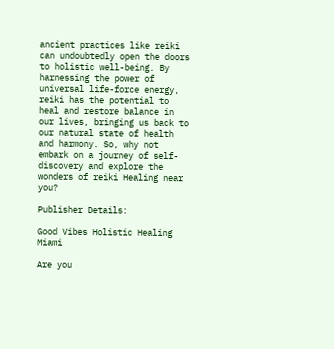ancient practices like reiki can undoubtedly open the doors to holistic well-being. By harnessing the power of universal life-force energy, reiki has the potential to heal and restore balance in our lives, bringing us back to our natural state of health and harmony. So, why not embark on a journey of self-discovery and explore the wonders of reiki Healing near you?

Publisher Details:

Good Vibes Holistic Healing Miami

Are you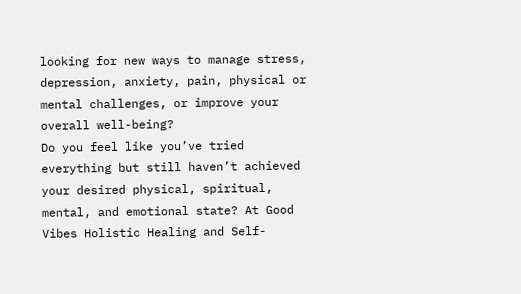looking for new ways to manage stress, depression, anxiety, pain, physical or mental challenges, or improve your overall well-being?
Do you feel like you’ve tried everything but still haven’t achieved your desired physical, spiritual, mental, and emotional state? At Good Vibes Holistic Healing and Self-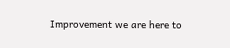Improvement we are here to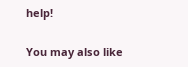help!


You may also like